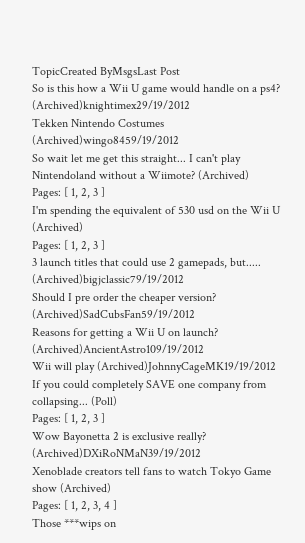TopicCreated ByMsgsLast Post
So is this how a Wii U game would handle on a ps4? (Archived)knightimex29/19/2012
Tekken Nintendo Costumes (Archived)wingo8459/19/2012
So wait let me get this straight... I can't play Nintendoland without a Wiimote? (Archived)
Pages: [ 1, 2, 3 ]
I'm spending the equivalent of 530 usd on the Wii U (Archived)
Pages: [ 1, 2, 3 ]
3 launch titles that could use 2 gamepads, but..... (Archived)bigjclassic79/19/2012
Should I pre order the cheaper version? (Archived)SadCubsFan59/19/2012
Reasons for getting a Wii U on launch? (Archived)AncientAstro109/19/2012
Wii will play (Archived)JohnnyCageMK19/19/2012
If you could completely SAVE one company from collapsing... (Poll)
Pages: [ 1, 2, 3 ]
Wow Bayonetta 2 is exclusive really? (Archived)DXiRoNMaN39/19/2012
Xenoblade creators tell fans to watch Tokyo Game show (Archived)
Pages: [ 1, 2, 3, 4 ]
Those ***wips on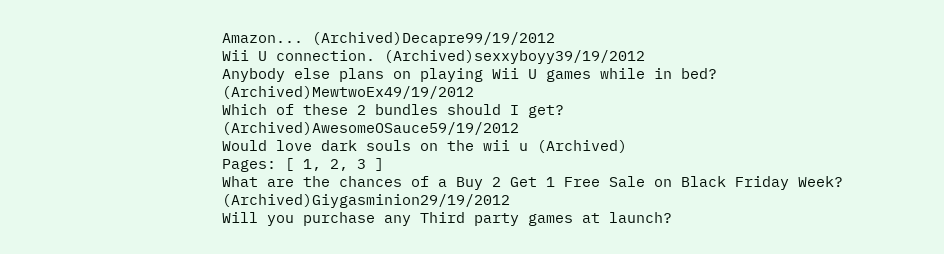Amazon... (Archived)Decapre99/19/2012
Wii U connection. (Archived)sexxyboyy39/19/2012
Anybody else plans on playing Wii U games while in bed? (Archived)MewtwoEx49/19/2012
Which of these 2 bundles should I get? (Archived)AwesomeOSauce59/19/2012
Would love dark souls on the wii u (Archived)
Pages: [ 1, 2, 3 ]
What are the chances of a Buy 2 Get 1 Free Sale on Black Friday Week? (Archived)Giygasminion29/19/2012
Will you purchase any Third party games at launch?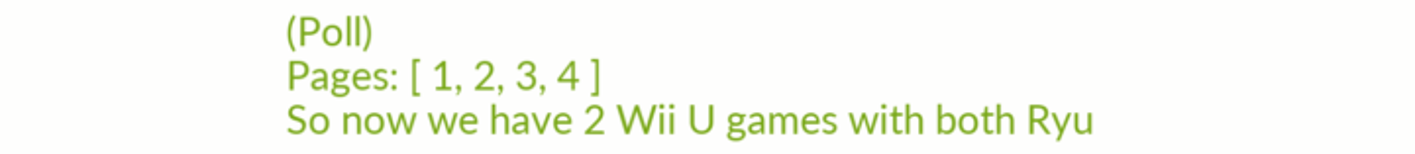(Poll)
Pages: [ 1, 2, 3, 4 ]
So now we have 2 Wii U games with both Ryu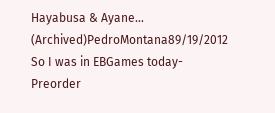Hayabusa & Ayane... (Archived)PedroMontana89/19/2012
So I was in EBGames today-Preorder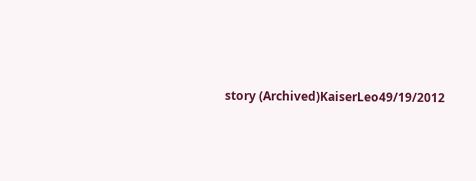story (Archived)KaiserLeo49/19/2012